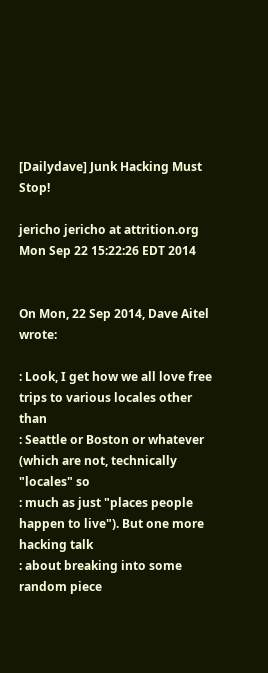[Dailydave] Junk Hacking Must Stop!

jericho jericho at attrition.org
Mon Sep 22 15:22:26 EDT 2014


On Mon, 22 Sep 2014, Dave Aitel wrote:

: Look, I get how we all love free trips to various locales other than
: Seattle or Boston or whatever (which are not, technically "locales" so
: much as just "places people happen to live"). But one more hacking talk
: about breaking into some random piece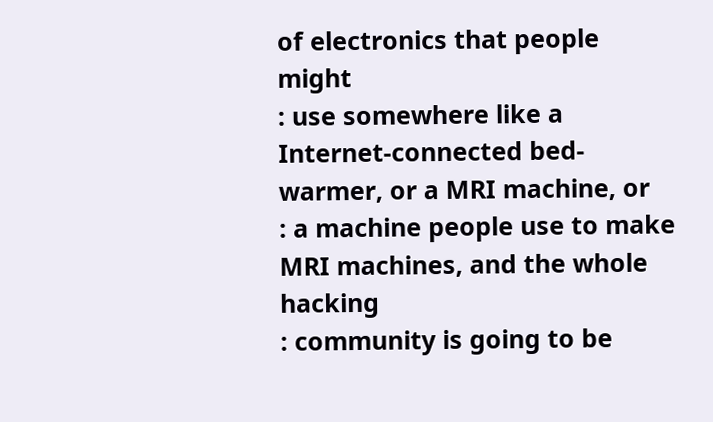of electronics that people might
: use somewhere like a Internet-connected bed-warmer, or a MRI machine, or
: a machine people use to make MRI machines, and the whole hacking
: community is going to be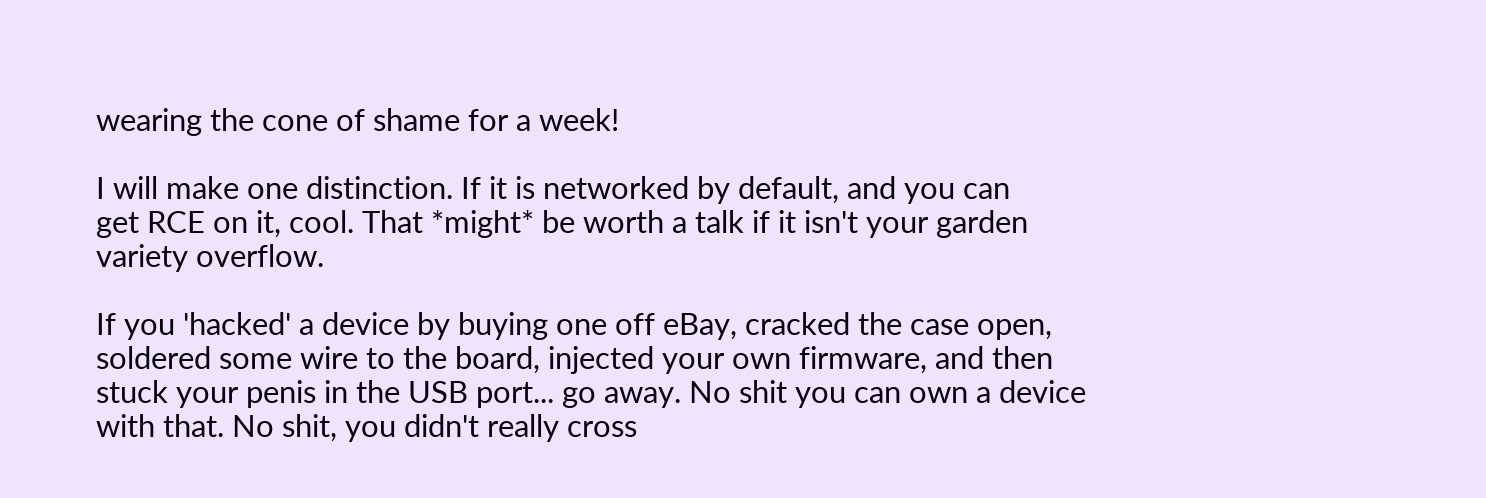wearing the cone of shame for a week!

I will make one distinction. If it is networked by default, and you can
get RCE on it, cool. That *might* be worth a talk if it isn't your garden
variety overflow.

If you 'hacked' a device by buying one off eBay, cracked the case open,
soldered some wire to the board, injected your own firmware, and then
stuck your penis in the USB port... go away. No shit you can own a device
with that. No shit, you didn't really cross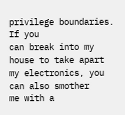privilege boundaries. If you
can break into my house to take apart my electronics, you can also smother
me with a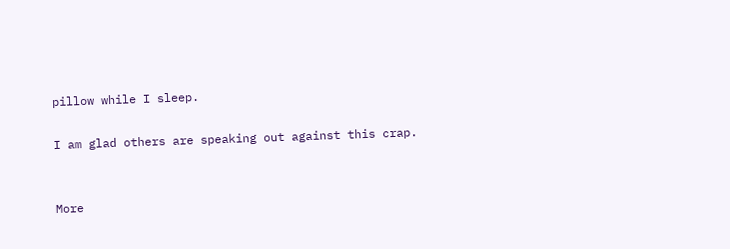pillow while I sleep.

I am glad others are speaking out against this crap.


More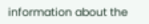information about the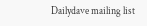Dailydave mailing list